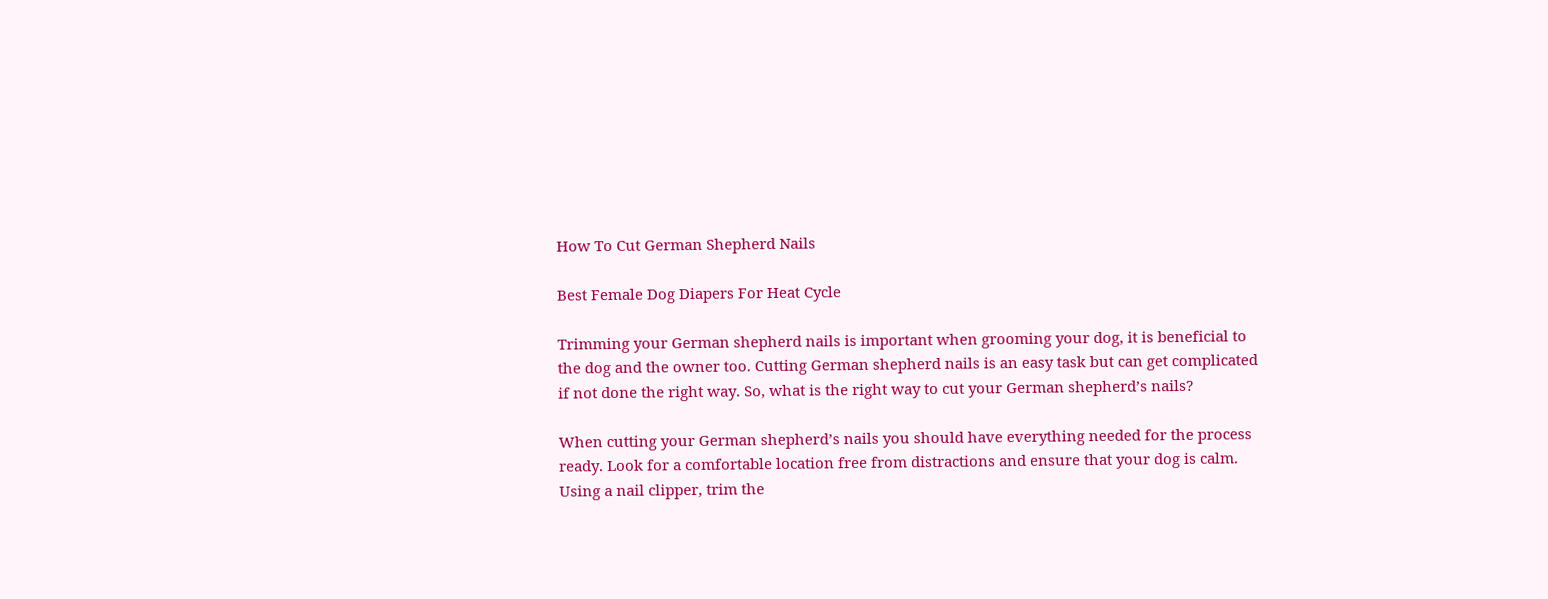How To Cut German Shepherd Nails

Best Female Dog Diapers For Heat Cycle

Trimming your German shepherd nails is important when grooming your dog, it is beneficial to the dog and the owner too. Cutting German shepherd nails is an easy task but can get complicated if not done the right way. So, what is the right way to cut your German shepherd’s nails?

When cutting your German shepherd’s nails you should have everything needed for the process ready. Look for a comfortable location free from distractions and ensure that your dog is calm. Using a nail clipper, trim the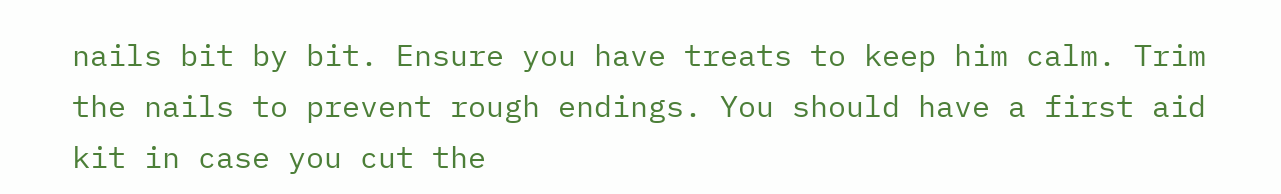nails bit by bit. Ensure you have treats to keep him calm. Trim the nails to prevent rough endings. You should have a first aid kit in case you cut the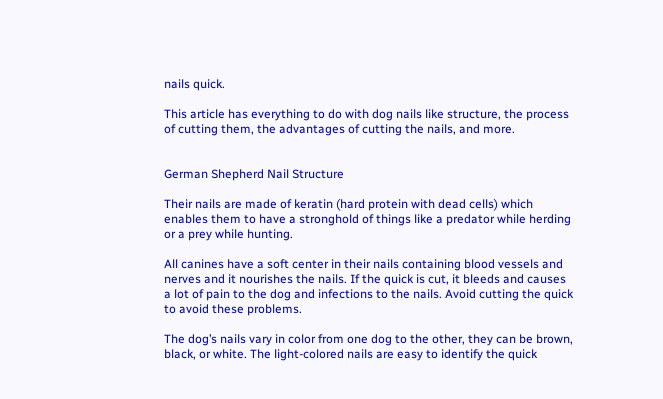nails quick.

This article has everything to do with dog nails like structure, the process of cutting them, the advantages of cutting the nails, and more.


German Shepherd Nail Structure

Their nails are made of keratin (hard protein with dead cells) which enables them to have a stronghold of things like a predator while herding or a prey while hunting.

All canines have a soft center in their nails containing blood vessels and nerves and it nourishes the nails. If the quick is cut, it bleeds and causes a lot of pain to the dog and infections to the nails. Avoid cutting the quick to avoid these problems.

The dog’s nails vary in color from one dog to the other, they can be brown, black, or white. The light-colored nails are easy to identify the quick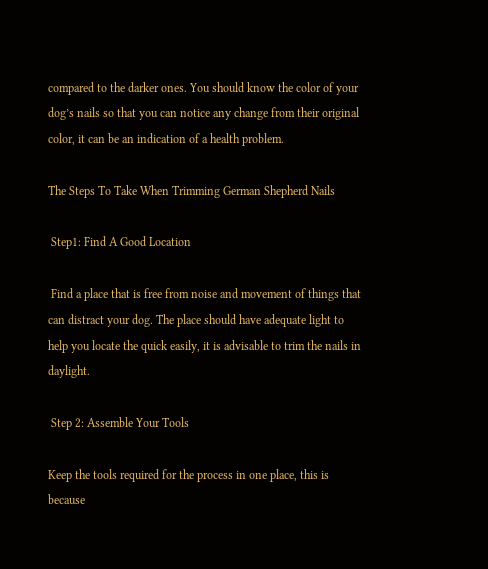compared to the darker ones. You should know the color of your dog’s nails so that you can notice any change from their original color, it can be an indication of a health problem.

The Steps To Take When Trimming German Shepherd Nails

 Step1: Find A Good Location

 Find a place that is free from noise and movement of things that can distract your dog. The place should have adequate light to help you locate the quick easily, it is advisable to trim the nails in daylight.

 Step 2: Assemble Your Tools

Keep the tools required for the process in one place, this is because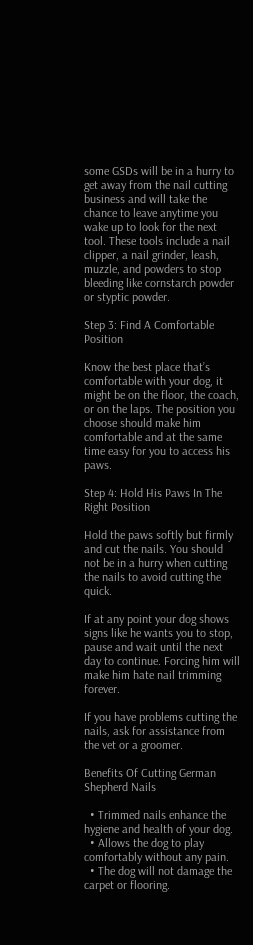some GSDs will be in a hurry to get away from the nail cutting business and will take the chance to leave anytime you wake up to look for the next tool. These tools include a nail clipper, a nail grinder, leash, muzzle, and powders to stop bleeding like cornstarch powder or styptic powder.

Step 3: Find A Comfortable Position

Know the best place that’s comfortable with your dog, it might be on the floor, the coach, or on the laps. The position you choose should make him comfortable and at the same time easy for you to access his paws.

Step 4: Hold His Paws In The Right Position

Hold the paws softly but firmly and cut the nails. You should not be in a hurry when cutting the nails to avoid cutting the quick.

If at any point your dog shows signs like he wants you to stop, pause and wait until the next day to continue. Forcing him will make him hate nail trimming forever.

If you have problems cutting the nails, ask for assistance from the vet or a groomer.

Benefits Of Cutting German Shepherd Nails

  • Trimmed nails enhance the hygiene and health of your dog.
  • Allows the dog to play comfortably without any pain.
  • The dog will not damage the carpet or flooring.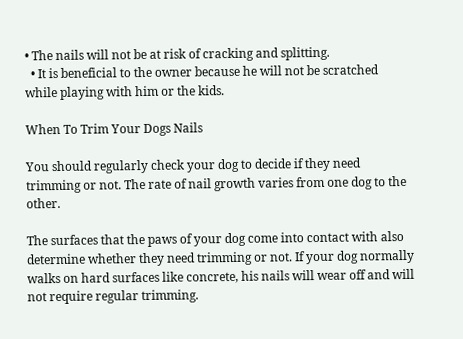• The nails will not be at risk of cracking and splitting.
  • It is beneficial to the owner because he will not be scratched while playing with him or the kids.

When To Trim Your Dogs Nails

You should regularly check your dog to decide if they need trimming or not. The rate of nail growth varies from one dog to the other.

The surfaces that the paws of your dog come into contact with also determine whether they need trimming or not. If your dog normally walks on hard surfaces like concrete, his nails will wear off and will not require regular trimming.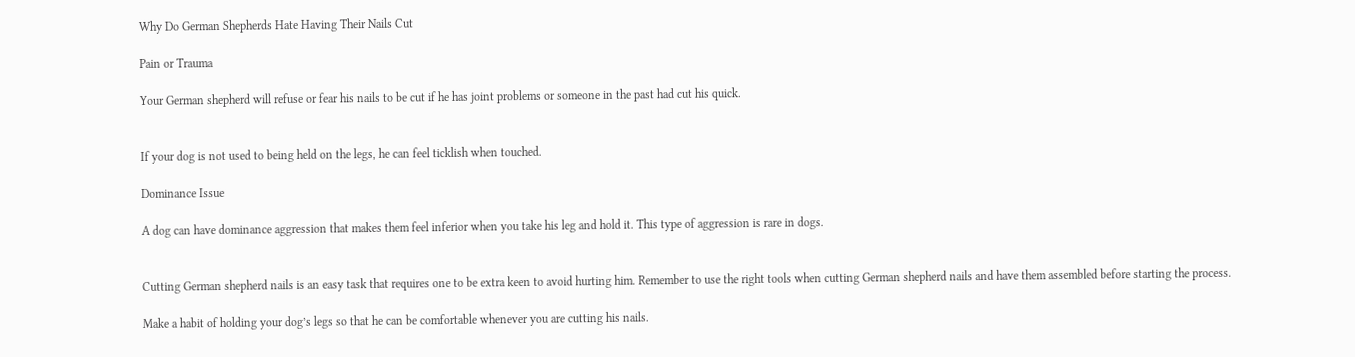Why Do German Shepherds Hate Having Their Nails Cut

Pain or Trauma

Your German shepherd will refuse or fear his nails to be cut if he has joint problems or someone in the past had cut his quick.


If your dog is not used to being held on the legs, he can feel ticklish when touched.

Dominance Issue

A dog can have dominance aggression that makes them feel inferior when you take his leg and hold it. This type of aggression is rare in dogs.


Cutting German shepherd nails is an easy task that requires one to be extra keen to avoid hurting him. Remember to use the right tools when cutting German shepherd nails and have them assembled before starting the process.

Make a habit of holding your dog’s legs so that he can be comfortable whenever you are cutting his nails.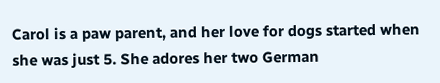Carol is a paw parent, and her love for dogs started when she was just 5. She adores her two German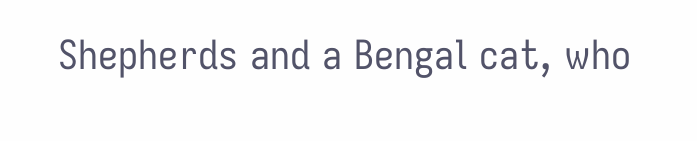Shepherds and a Bengal cat, who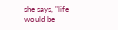she says, "life would be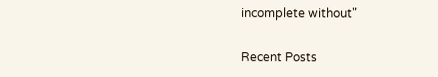incomplete without"

Recent Posts